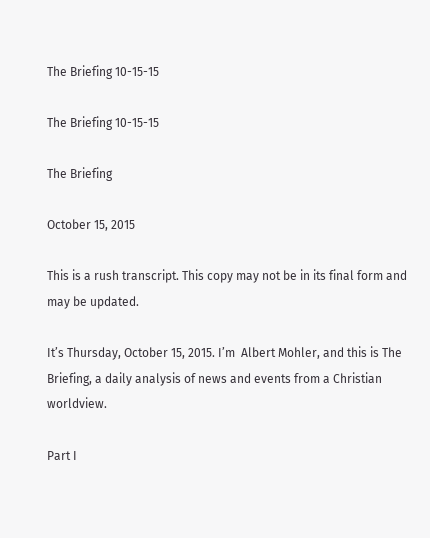The Briefing 10-15-15

The Briefing 10-15-15

The Briefing

October 15, 2015

This is a rush transcript. This copy may not be in its final form and may be updated.

It’s Thursday, October 15, 2015. I’m  Albert Mohler, and this is The Briefing, a daily analysis of news and events from a Christian worldview.

Part I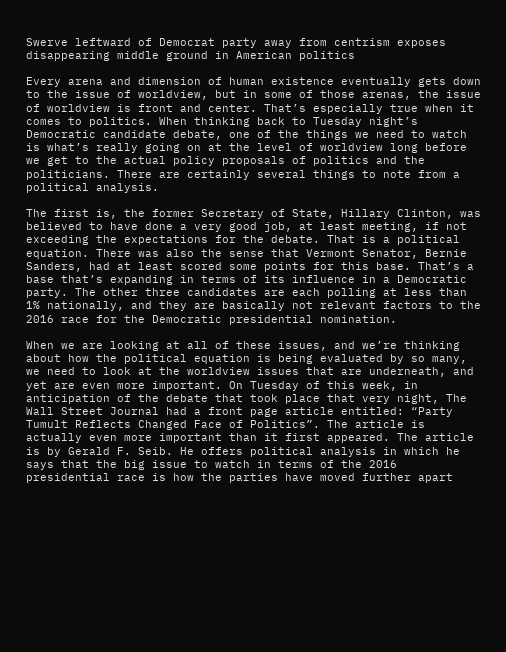Swerve leftward of Democrat party away from centrism exposes disappearing middle ground in American politics

Every arena and dimension of human existence eventually gets down to the issue of worldview, but in some of those arenas, the issue of worldview is front and center. That’s especially true when it comes to politics. When thinking back to Tuesday night’s Democratic candidate debate, one of the things we need to watch is what’s really going on at the level of worldview long before we get to the actual policy proposals of politics and the politicians. There are certainly several things to note from a political analysis.

The first is, the former Secretary of State, Hillary Clinton, was believed to have done a very good job, at least meeting, if not exceeding the expectations for the debate. That is a political equation. There was also the sense that Vermont Senator, Bernie Sanders, had at least scored some points for this base. That’s a base that’s expanding in terms of its influence in a Democratic party. The other three candidates are each polling at less than 1% nationally, and they are basically not relevant factors to the 2016 race for the Democratic presidential nomination.

When we are looking at all of these issues, and we’re thinking about how the political equation is being evaluated by so many, we need to look at the worldview issues that are underneath, and yet are even more important. On Tuesday of this week, in anticipation of the debate that took place that very night, The Wall Street Journal had a front page article entitled: “Party Tumult Reflects Changed Face of Politics”. The article is actually even more important than it first appeared. The article is by Gerald F. Seib. He offers political analysis in which he says that the big issue to watch in terms of the 2016 presidential race is how the parties have moved further apart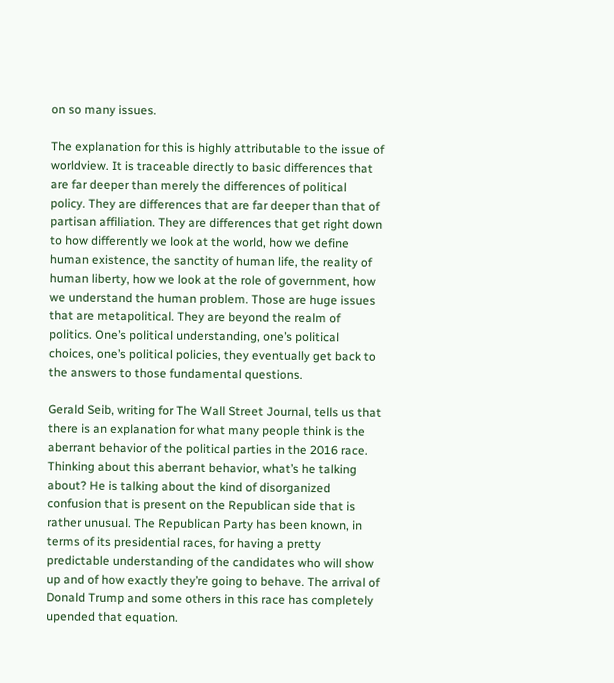on so many issues.

The explanation for this is highly attributable to the issue of worldview. It is traceable directly to basic differences that are far deeper than merely the differences of political policy. They are differences that are far deeper than that of partisan affiliation. They are differences that get right down to how differently we look at the world, how we define human existence, the sanctity of human life, the reality of human liberty, how we look at the role of government, how we understand the human problem. Those are huge issues that are metapolitical. They are beyond the realm of politics. One’s political understanding, one’s political choices, one’s political policies, they eventually get back to the answers to those fundamental questions.

Gerald Seib, writing for The Wall Street Journal, tells us that there is an explanation for what many people think is the aberrant behavior of the political parties in the 2016 race. Thinking about this aberrant behavior, what’s he talking about? He is talking about the kind of disorganized confusion that is present on the Republican side that is rather unusual. The Republican Party has been known, in terms of its presidential races, for having a pretty predictable understanding of the candidates who will show up and of how exactly they’re going to behave. The arrival of Donald Trump and some others in this race has completely upended that equation.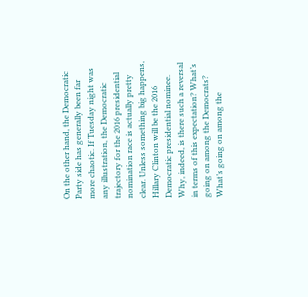On the other hand, the Democratic Party side has generally been far more chaotic. If Tuesday night was any illustration, the Democratic trajectory for the 2016 presidential nomination race is actually pretty clear. Unless something big happens, Hillary Clinton will be the 2016 Democratic presidential nominee. Why, indeed, is there such a reversal in terms of this expectation? What’s going on among the Democrats? What’s going on among the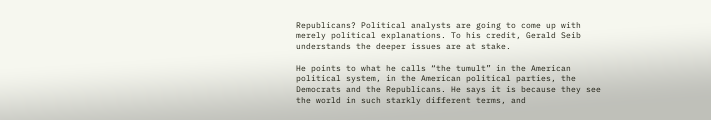Republicans? Political analysts are going to come up with merely political explanations. To his credit, Gerald Seib understands the deeper issues are at stake.

He points to what he calls “the tumult” in the American political system, in the American political parties, the Democrats and the Republicans. He says it is because they see the world in such starkly different terms, and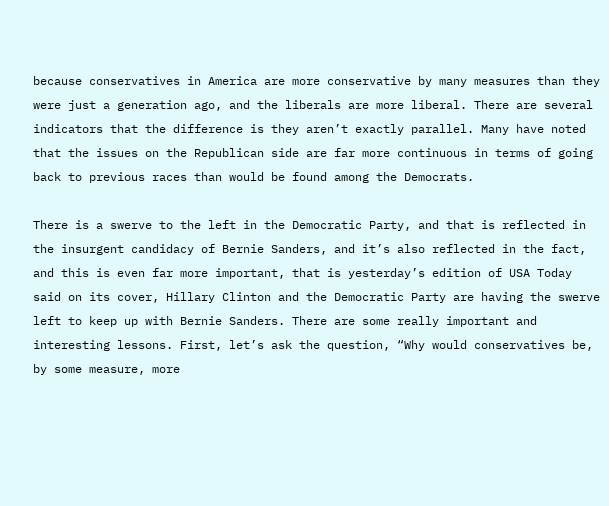because conservatives in America are more conservative by many measures than they were just a generation ago, and the liberals are more liberal. There are several indicators that the difference is they aren’t exactly parallel. Many have noted that the issues on the Republican side are far more continuous in terms of going back to previous races than would be found among the Democrats.

There is a swerve to the left in the Democratic Party, and that is reflected in the insurgent candidacy of Bernie Sanders, and it’s also reflected in the fact, and this is even far more important, that is yesterday’s edition of USA Today said on its cover, Hillary Clinton and the Democratic Party are having the swerve left to keep up with Bernie Sanders. There are some really important and interesting lessons. First, let’s ask the question, “Why would conservatives be, by some measure, more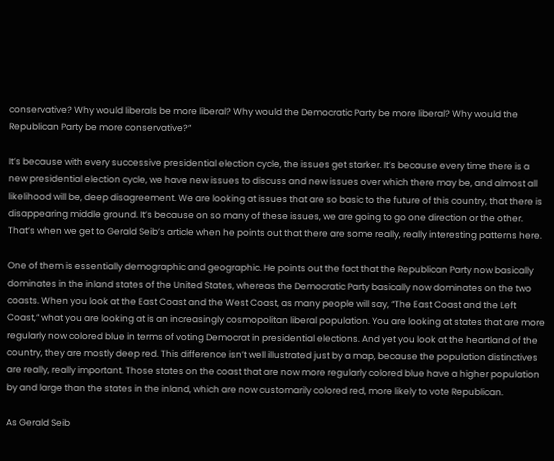conservative? Why would liberals be more liberal? Why would the Democratic Party be more liberal? Why would the Republican Party be more conservative?”

It’s because with every successive presidential election cycle, the issues get starker. It’s because every time there is a new presidential election cycle, we have new issues to discuss and new issues over which there may be, and almost all likelihood will be, deep disagreement. We are looking at issues that are so basic to the future of this country, that there is disappearing middle ground. It’s because on so many of these issues, we are going to go one direction or the other. That’s when we get to Gerald Seib’s article when he points out that there are some really, really interesting patterns here.

One of them is essentially demographic and geographic. He points out the fact that the Republican Party now basically dominates in the inland states of the United States, whereas the Democratic Party basically now dominates on the two coasts. When you look at the East Coast and the West Coast, as many people will say, “The East Coast and the Left Coast,” what you are looking at is an increasingly cosmopolitan liberal population. You are looking at states that are more regularly now colored blue in terms of voting Democrat in presidential elections. And yet you look at the heartland of the country, they are mostly deep red. This difference isn’t well illustrated just by a map, because the population distinctives are really, really important. Those states on the coast that are now more regularly colored blue have a higher population by and large than the states in the inland, which are now customarily colored red, more likely to vote Republican.

As Gerald Seib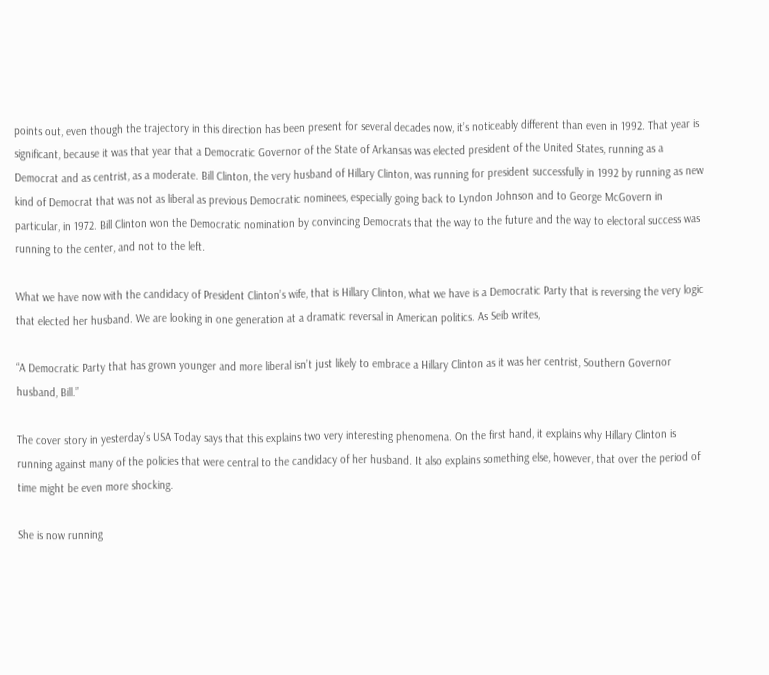points out, even though the trajectory in this direction has been present for several decades now, it’s noticeably different than even in 1992. That year is significant, because it was that year that a Democratic Governor of the State of Arkansas was elected president of the United States, running as a Democrat and as centrist, as a moderate. Bill Clinton, the very husband of Hillary Clinton, was running for president successfully in 1992 by running as new kind of Democrat that was not as liberal as previous Democratic nominees, especially going back to Lyndon Johnson and to George McGovern in particular, in 1972. Bill Clinton won the Democratic nomination by convincing Democrats that the way to the future and the way to electoral success was running to the center, and not to the left.

What we have now with the candidacy of President Clinton’s wife, that is Hillary Clinton, what we have is a Democratic Party that is reversing the very logic that elected her husband. We are looking in one generation at a dramatic reversal in American politics. As Seib writes,

“A Democratic Party that has grown younger and more liberal isn’t just likely to embrace a Hillary Clinton as it was her centrist, Southern Governor husband, Bill.”

The cover story in yesterday’s USA Today says that this explains two very interesting phenomena. On the first hand, it explains why Hillary Clinton is running against many of the policies that were central to the candidacy of her husband. It also explains something else, however, that over the period of time might be even more shocking.

She is now running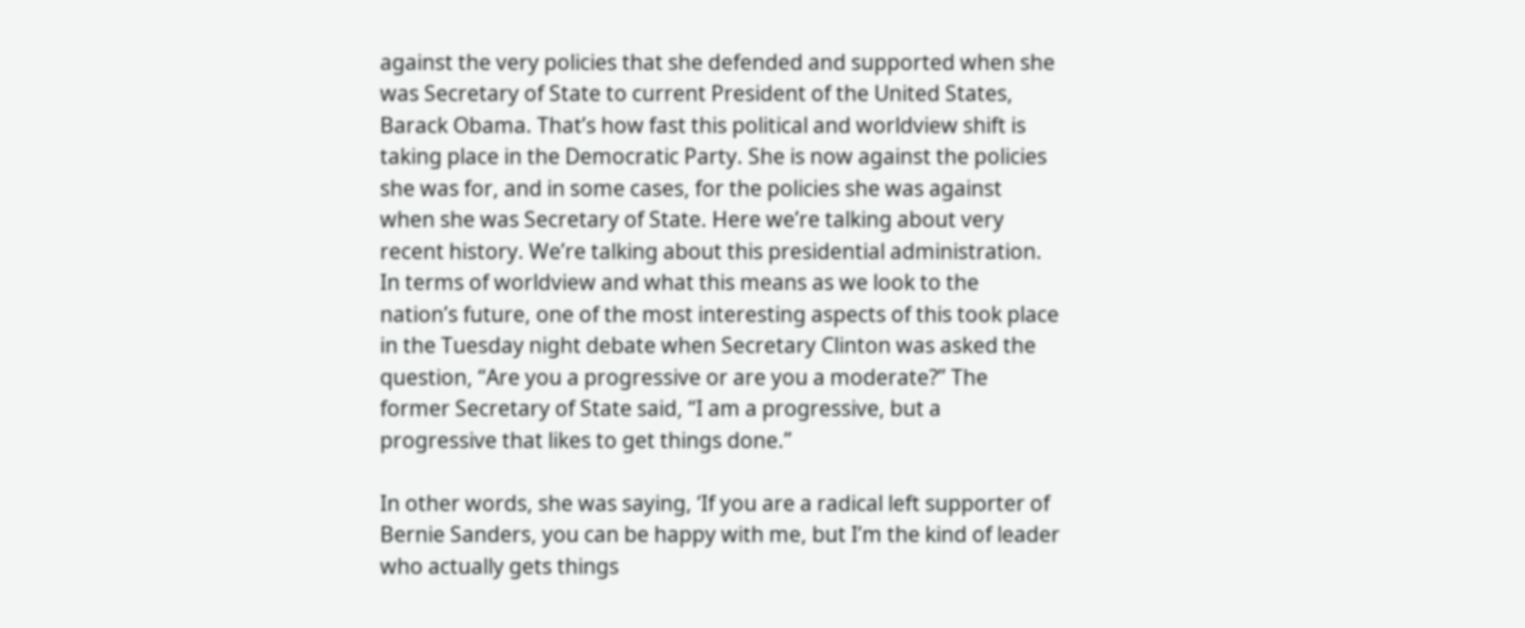against the very policies that she defended and supported when she was Secretary of State to current President of the United States, Barack Obama. That’s how fast this political and worldview shift is taking place in the Democratic Party. She is now against the policies she was for, and in some cases, for the policies she was against when she was Secretary of State. Here we’re talking about very recent history. We’re talking about this presidential administration. In terms of worldview and what this means as we look to the nation’s future, one of the most interesting aspects of this took place in the Tuesday night debate when Secretary Clinton was asked the question, “Are you a progressive or are you a moderate?” The former Secretary of State said, “I am a progressive, but a progressive that likes to get things done.”

In other words, she was saying, ‘If you are a radical left supporter of Bernie Sanders, you can be happy with me, but I’m the kind of leader who actually gets things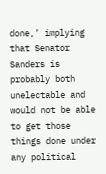done,’ implying that Senator Sanders is probably both unelectable and would not be able to get those things done under any political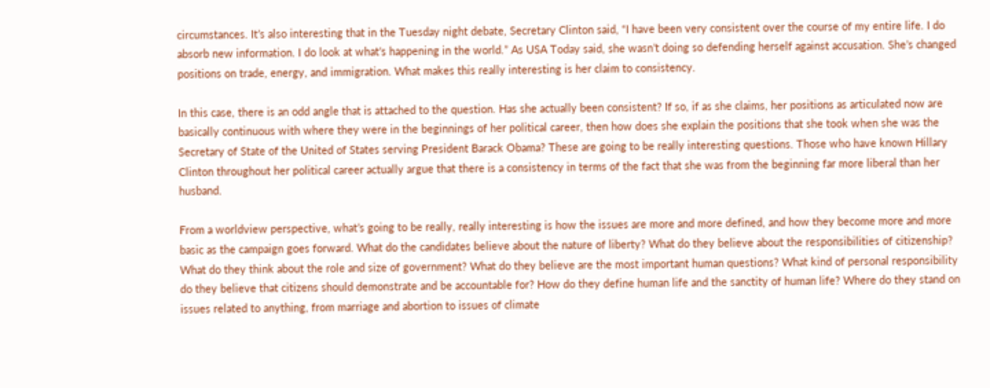circumstances. It’s also interesting that in the Tuesday night debate, Secretary Clinton said, “I have been very consistent over the course of my entire life. I do absorb new information. I do look at what’s happening in the world.” As USA Today said, she wasn’t doing so defending herself against accusation. She’s changed positions on trade, energy, and immigration. What makes this really interesting is her claim to consistency.

In this case, there is an odd angle that is attached to the question. Has she actually been consistent? If so, if as she claims, her positions as articulated now are basically continuous with where they were in the beginnings of her political career, then how does she explain the positions that she took when she was the Secretary of State of the United of States serving President Barack Obama? These are going to be really interesting questions. Those who have known Hillary Clinton throughout her political career actually argue that there is a consistency in terms of the fact that she was from the beginning far more liberal than her husband.

From a worldview perspective, what’s going to be really, really interesting is how the issues are more and more defined, and how they become more and more basic as the campaign goes forward. What do the candidates believe about the nature of liberty? What do they believe about the responsibilities of citizenship? What do they think about the role and size of government? What do they believe are the most important human questions? What kind of personal responsibility do they believe that citizens should demonstrate and be accountable for? How do they define human life and the sanctity of human life? Where do they stand on issues related to anything, from marriage and abortion to issues of climate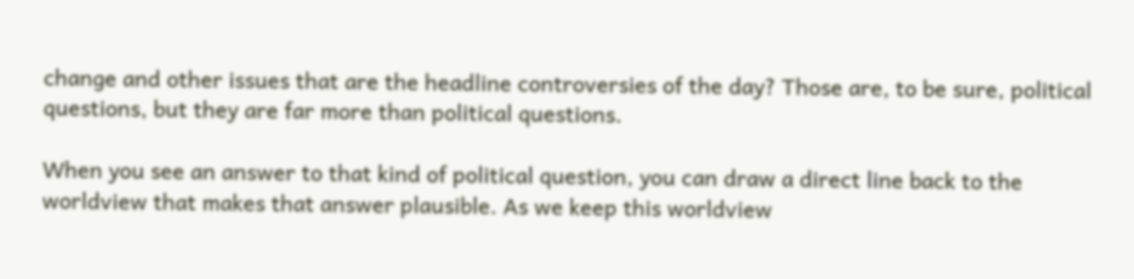change and other issues that are the headline controversies of the day? Those are, to be sure, political questions, but they are far more than political questions.

When you see an answer to that kind of political question, you can draw a direct line back to the worldview that makes that answer plausible. As we keep this worldview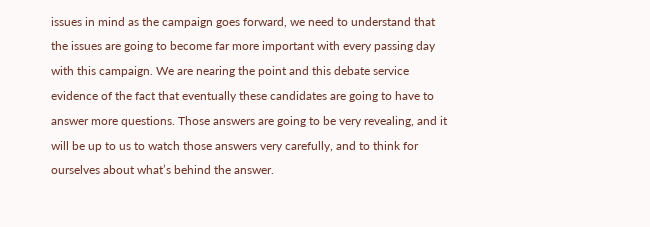issues in mind as the campaign goes forward, we need to understand that the issues are going to become far more important with every passing day with this campaign. We are nearing the point and this debate service evidence of the fact that eventually these candidates are going to have to answer more questions. Those answers are going to be very revealing, and it will be up to us to watch those answers very carefully, and to think for ourselves about what’s behind the answer.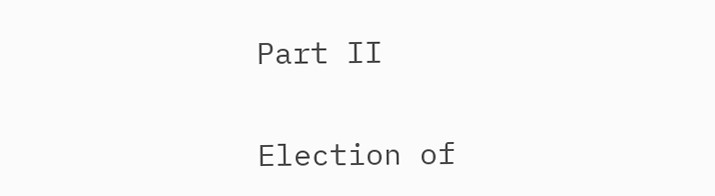Part II

Election of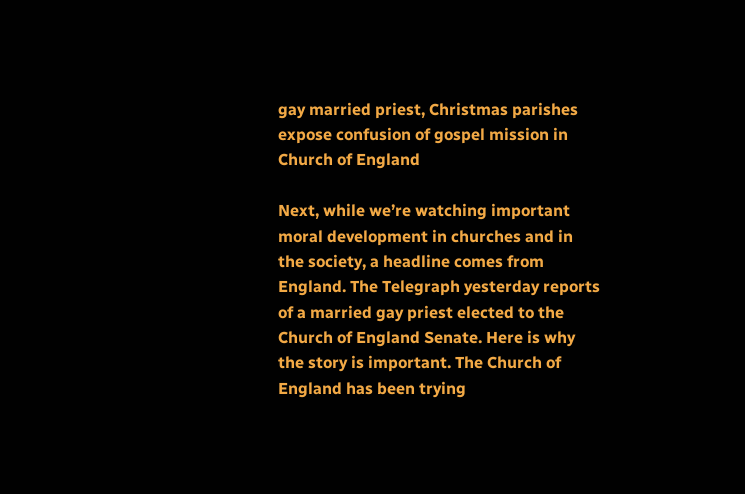gay married priest, Christmas parishes expose confusion of gospel mission in Church of England

Next, while we’re watching important moral development in churches and in the society, a headline comes from England. The Telegraph yesterday reports of a married gay priest elected to the Church of England Senate. Here is why the story is important. The Church of England has been trying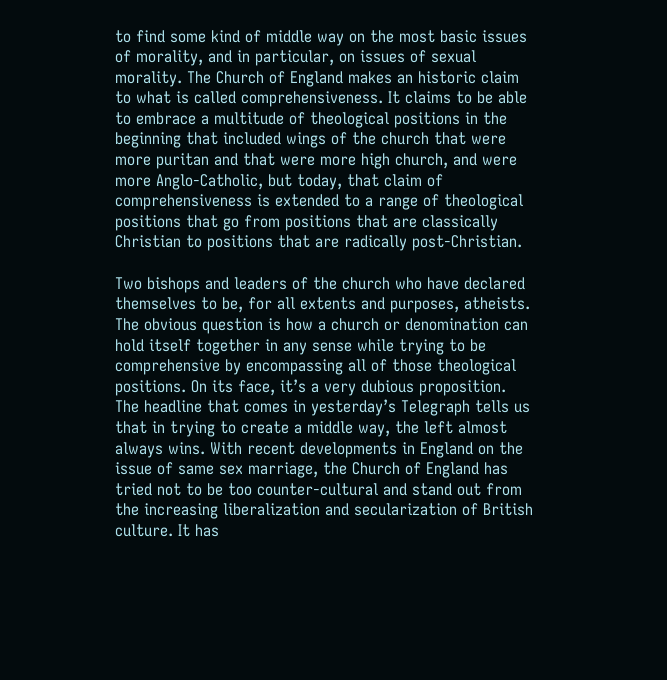to find some kind of middle way on the most basic issues of morality, and in particular, on issues of sexual morality. The Church of England makes an historic claim to what is called comprehensiveness. It claims to be able to embrace a multitude of theological positions in the beginning that included wings of the church that were more puritan and that were more high church, and were more Anglo-Catholic, but today, that claim of comprehensiveness is extended to a range of theological positions that go from positions that are classically Christian to positions that are radically post-Christian.

Two bishops and leaders of the church who have declared themselves to be, for all extents and purposes, atheists. The obvious question is how a church or denomination can hold itself together in any sense while trying to be comprehensive by encompassing all of those theological positions. On its face, it’s a very dubious proposition. The headline that comes in yesterday’s Telegraph tells us that in trying to create a middle way, the left almost always wins. With recent developments in England on the issue of same sex marriage, the Church of England has tried not to be too counter-cultural and stand out from the increasing liberalization and secularization of British culture. It has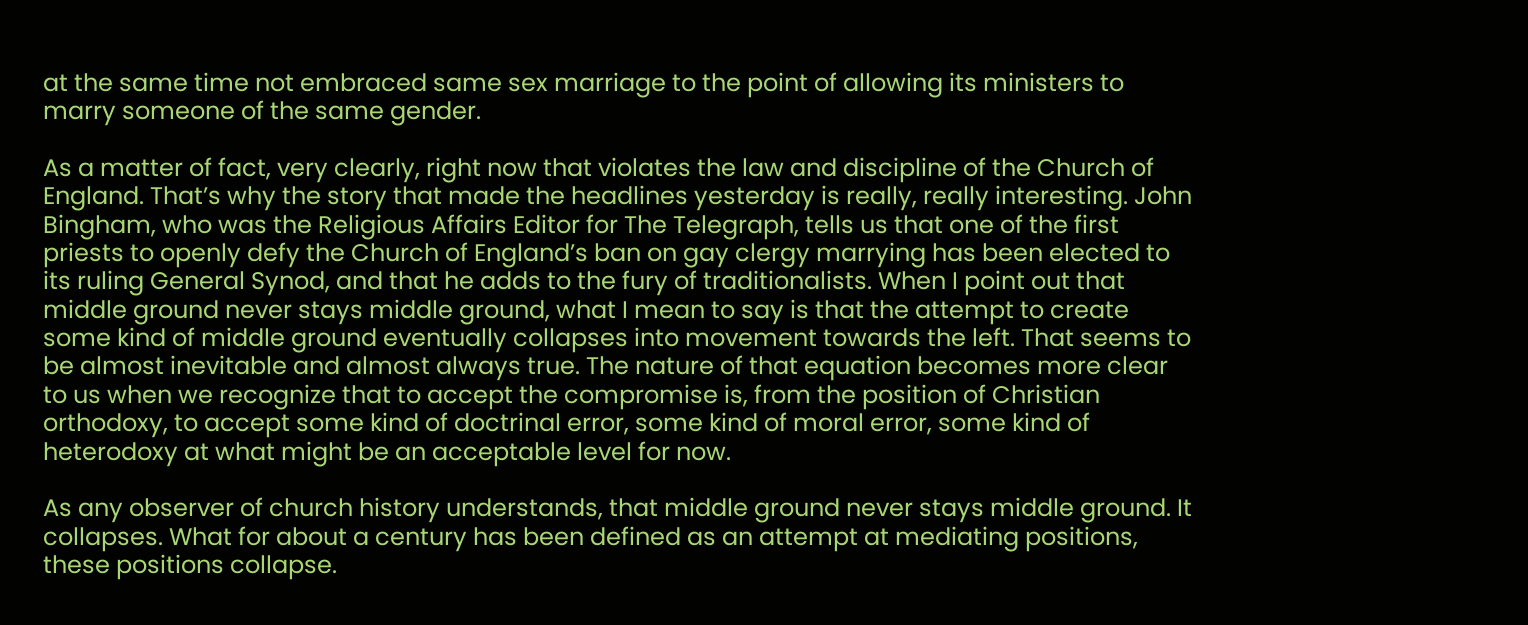at the same time not embraced same sex marriage to the point of allowing its ministers to marry someone of the same gender.

As a matter of fact, very clearly, right now that violates the law and discipline of the Church of England. That’s why the story that made the headlines yesterday is really, really interesting. John Bingham, who was the Religious Affairs Editor for The Telegraph, tells us that one of the first priests to openly defy the Church of England’s ban on gay clergy marrying has been elected to its ruling General Synod, and that he adds to the fury of traditionalists. When I point out that middle ground never stays middle ground, what I mean to say is that the attempt to create some kind of middle ground eventually collapses into movement towards the left. That seems to be almost inevitable and almost always true. The nature of that equation becomes more clear to us when we recognize that to accept the compromise is, from the position of Christian orthodoxy, to accept some kind of doctrinal error, some kind of moral error, some kind of heterodoxy at what might be an acceptable level for now.

As any observer of church history understands, that middle ground never stays middle ground. It collapses. What for about a century has been defined as an attempt at mediating positions, these positions collapse.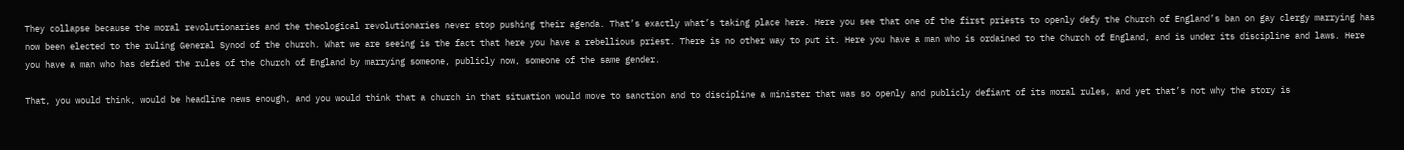They collapse because the moral revolutionaries and the theological revolutionaries never stop pushing their agenda. That’s exactly what’s taking place here. Here you see that one of the first priests to openly defy the Church of England’s ban on gay clergy marrying has now been elected to the ruling General Synod of the church. What we are seeing is the fact that here you have a rebellious priest. There is no other way to put it. Here you have a man who is ordained to the Church of England, and is under its discipline and laws. Here you have a man who has defied the rules of the Church of England by marrying someone, publicly now, someone of the same gender.

That, you would think, would be headline news enough, and you would think that a church in that situation would move to sanction and to discipline a minister that was so openly and publicly defiant of its moral rules, and yet that’s not why the story is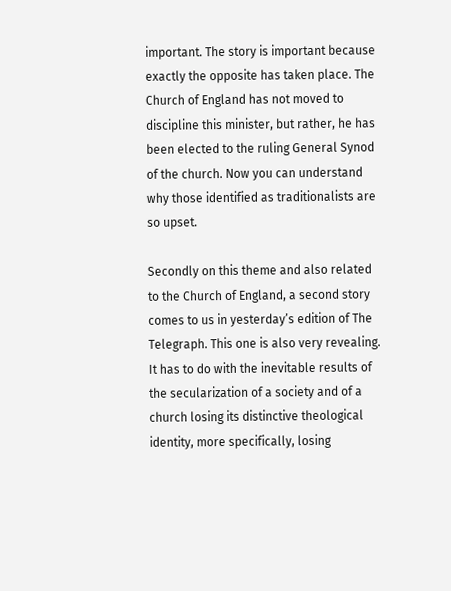important. The story is important because exactly the opposite has taken place. The Church of England has not moved to discipline this minister, but rather, he has been elected to the ruling General Synod of the church. Now you can understand why those identified as traditionalists are so upset.

Secondly on this theme and also related to the Church of England, a second story comes to us in yesterday’s edition of The Telegraph. This one is also very revealing. It has to do with the inevitable results of the secularization of a society and of a church losing its distinctive theological identity, more specifically, losing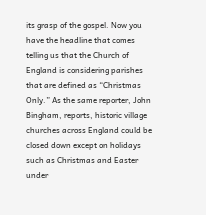its grasp of the gospel. Now you have the headline that comes telling us that the Church of England is considering parishes that are defined as “Christmas Only.” As the same reporter, John Bingham, reports, historic village churches across England could be closed down except on holidays such as Christmas and Easter under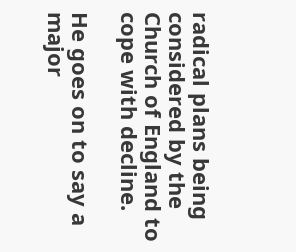radical plans being considered by the Church of England to cope with decline.

He goes on to say a major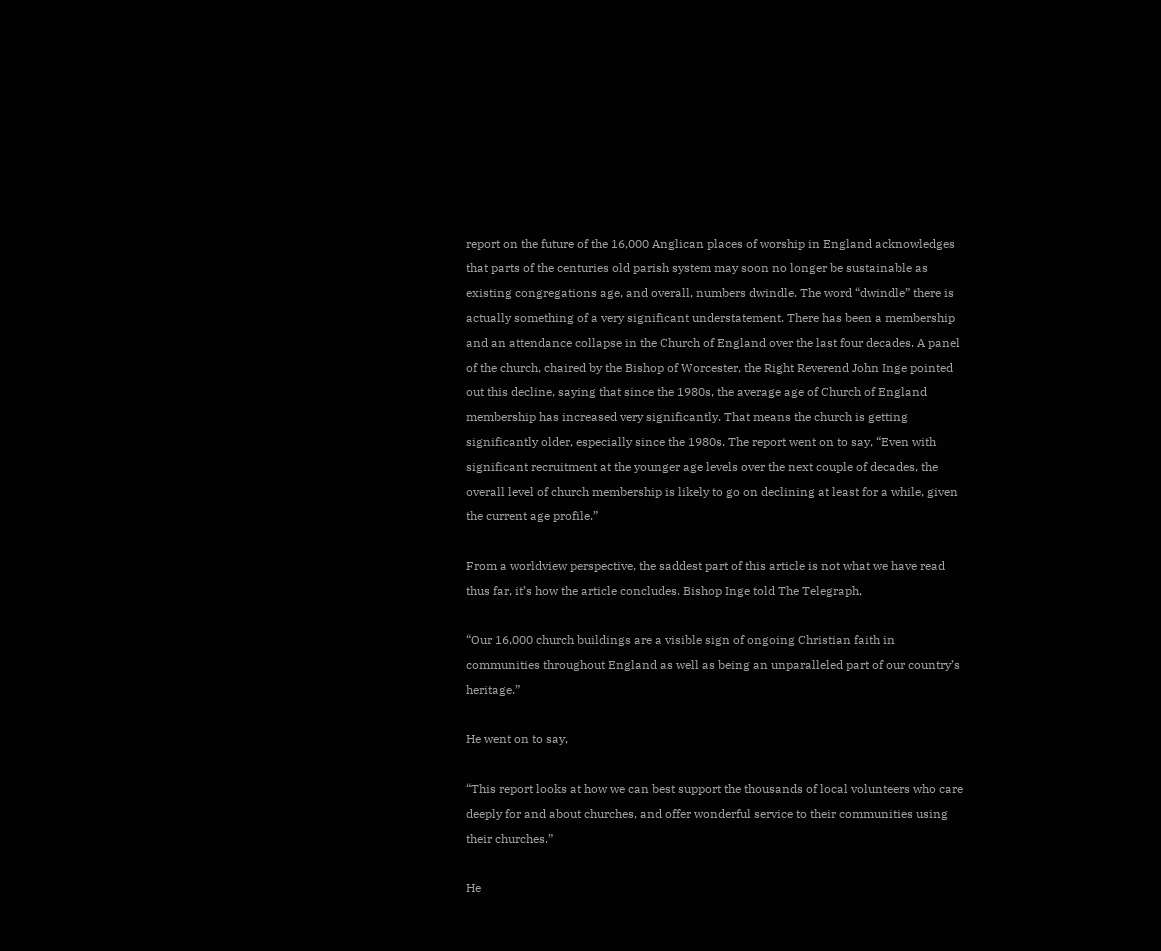report on the future of the 16,000 Anglican places of worship in England acknowledges that parts of the centuries old parish system may soon no longer be sustainable as existing congregations age, and overall, numbers dwindle. The word “dwindle” there is actually something of a very significant understatement. There has been a membership and an attendance collapse in the Church of England over the last four decades. A panel of the church, chaired by the Bishop of Worcester, the Right Reverend John Inge pointed out this decline, saying that since the 1980s, the average age of Church of England membership has increased very significantly. That means the church is getting significantly older, especially since the 1980s. The report went on to say, “Even with significant recruitment at the younger age levels over the next couple of decades, the overall level of church membership is likely to go on declining at least for a while, given the current age profile.”

From a worldview perspective, the saddest part of this article is not what we have read thus far, it’s how the article concludes. Bishop Inge told The Telegraph,

“Our 16,000 church buildings are a visible sign of ongoing Christian faith in communities throughout England as well as being an unparalleled part of our country’s heritage.”

He went on to say,

“This report looks at how we can best support the thousands of local volunteers who care deeply for and about churches, and offer wonderful service to their communities using their churches.”

He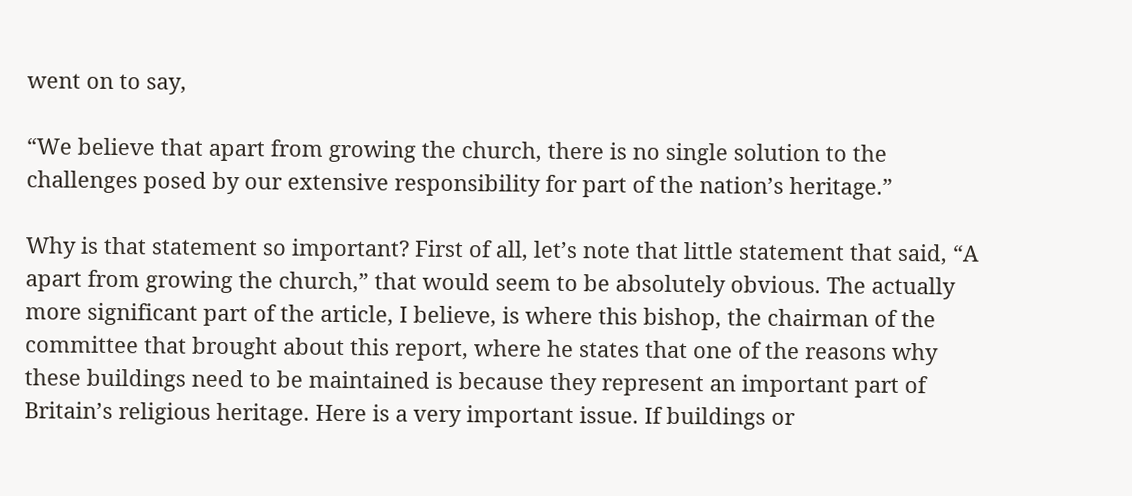went on to say,

“We believe that apart from growing the church, there is no single solution to the challenges posed by our extensive responsibility for part of the nation’s heritage.”

Why is that statement so important? First of all, let’s note that little statement that said, “A apart from growing the church,” that would seem to be absolutely obvious. The actually more significant part of the article, I believe, is where this bishop, the chairman of the committee that brought about this report, where he states that one of the reasons why these buildings need to be maintained is because they represent an important part of Britain’s religious heritage. Here is a very important issue. If buildings or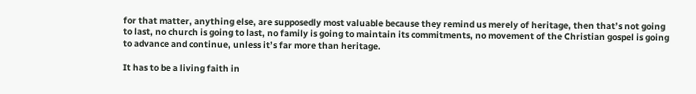for that matter, anything else, are supposedly most valuable because they remind us merely of heritage, then that’s not going to last, no church is going to last, no family is going to maintain its commitments, no movement of the Christian gospel is going to advance and continue, unless it’s far more than heritage.

It has to be a living faith in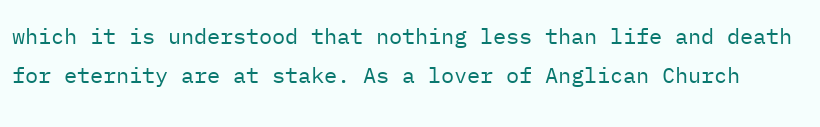which it is understood that nothing less than life and death for eternity are at stake. As a lover of Anglican Church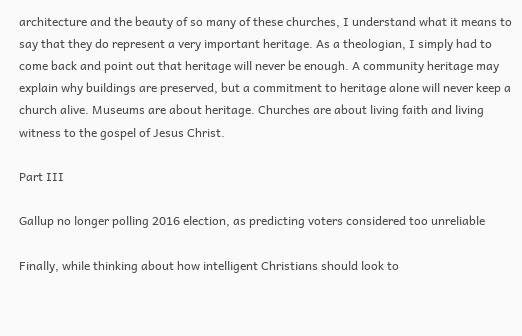architecture and the beauty of so many of these churches, I understand what it means to say that they do represent a very important heritage. As a theologian, I simply had to come back and point out that heritage will never be enough. A community heritage may explain why buildings are preserved, but a commitment to heritage alone will never keep a church alive. Museums are about heritage. Churches are about living faith and living witness to the gospel of Jesus Christ.

Part III

Gallup no longer polling 2016 election, as predicting voters considered too unreliable

Finally, while thinking about how intelligent Christians should look to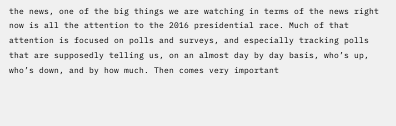the news, one of the big things we are watching in terms of the news right now is all the attention to the 2016 presidential race. Much of that attention is focused on polls and surveys, and especially tracking polls that are supposedly telling us, on an almost day by day basis, who’s up, who’s down, and by how much. Then comes very important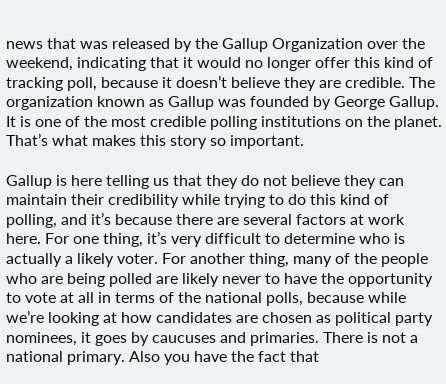news that was released by the Gallup Organization over the weekend, indicating that it would no longer offer this kind of tracking poll, because it doesn’t believe they are credible. The organization known as Gallup was founded by George Gallup. It is one of the most credible polling institutions on the planet. That’s what makes this story so important.

Gallup is here telling us that they do not believe they can maintain their credibility while trying to do this kind of polling, and it’s because there are several factors at work here. For one thing, it’s very difficult to determine who is actually a likely voter. For another thing, many of the people who are being polled are likely never to have the opportunity to vote at all in terms of the national polls, because while we’re looking at how candidates are chosen as political party nominees, it goes by caucuses and primaries. There is not a national primary. Also you have the fact that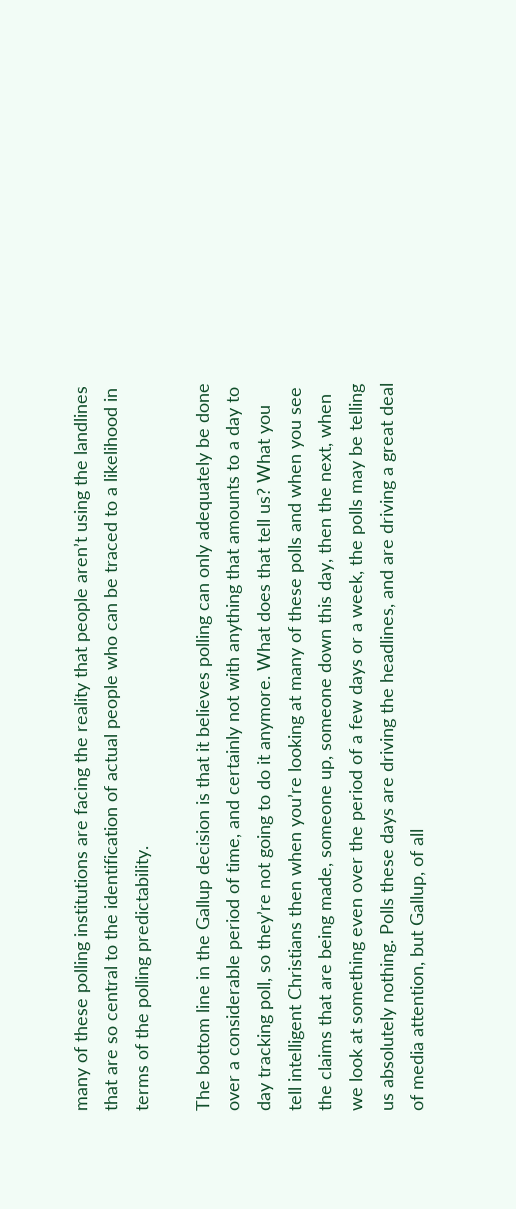many of these polling institutions are facing the reality that people aren’t using the landlines that are so central to the identification of actual people who can be traced to a likelihood in terms of the polling predictability.

The bottom line in the Gallup decision is that it believes polling can only adequately be done over a considerable period of time, and certainly not with anything that amounts to a day to day tracking poll, so they’re not going to do it anymore. What does that tell us? What you tell intelligent Christians then when you’re looking at many of these polls and when you see the claims that are being made, someone up, someone down this day, then the next, when we look at something even over the period of a few days or a week, the polls may be telling us absolutely nothing. Polls these days are driving the headlines, and are driving a great deal of media attention, but Gallup, of all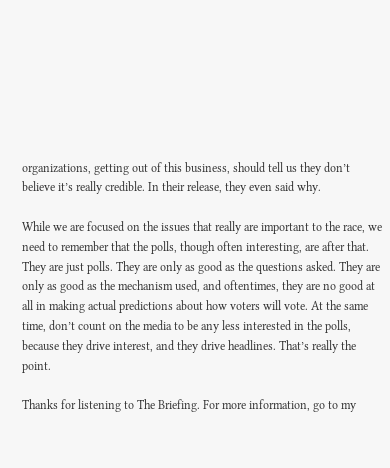organizations, getting out of this business, should tell us they don’t believe it’s really credible. In their release, they even said why.

While we are focused on the issues that really are important to the race, we need to remember that the polls, though often interesting, are after that. They are just polls. They are only as good as the questions asked. They are only as good as the mechanism used, and oftentimes, they are no good at all in making actual predictions about how voters will vote. At the same time, don’t count on the media to be any less interested in the polls, because they drive interest, and they drive headlines. That’s really the point.

Thanks for listening to The Briefing. For more information, go to my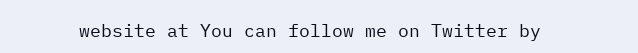website at You can follow me on Twitter by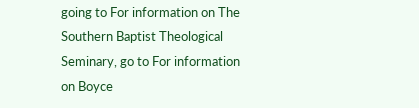going to For information on The Southern Baptist Theological Seminary, go to For information on Boyce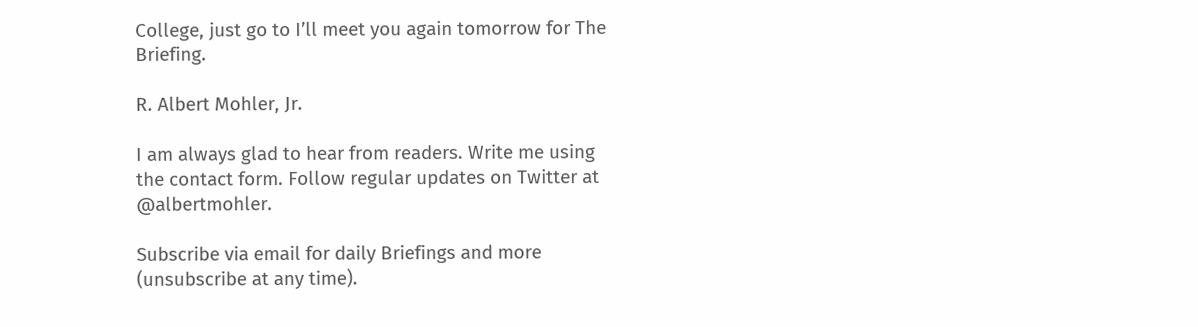College, just go to I’ll meet you again tomorrow for The Briefing.

R. Albert Mohler, Jr.

I am always glad to hear from readers. Write me using the contact form. Follow regular updates on Twitter at @albertmohler.

Subscribe via email for daily Briefings and more (unsubscribe at any time).